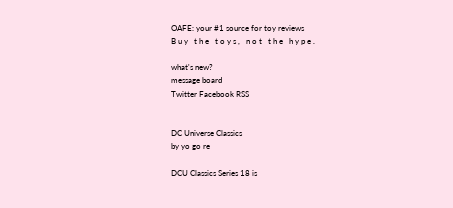OAFE: your #1 source for toy reviews
B u y   t h e   t o y s ,   n o t   t h e   h y p e .

what's new?
message board
Twitter Facebook RSS


DC Universe Classics
by yo go re

DCU Classics Series 18 is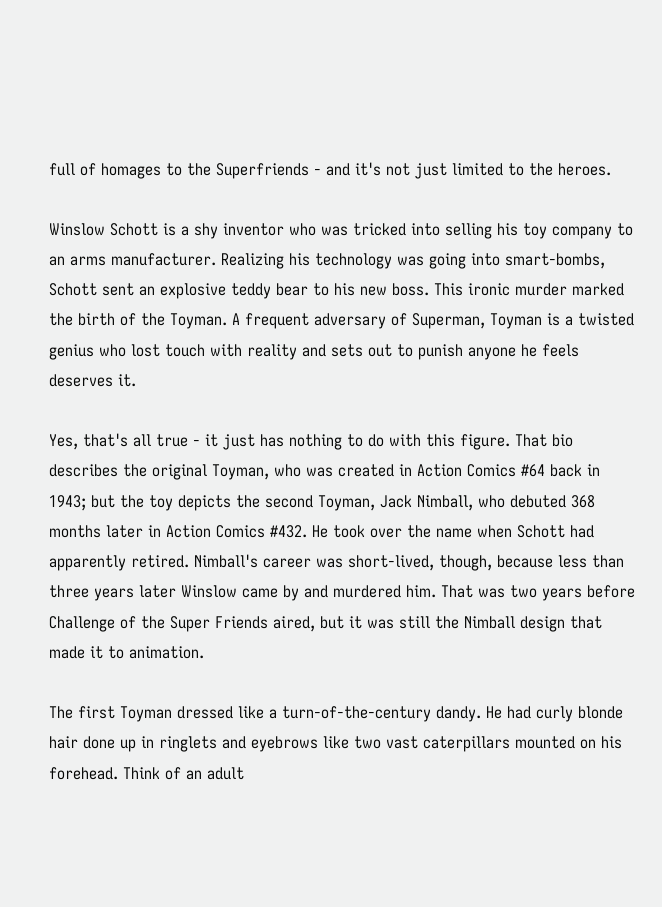full of homages to the Superfriends - and it's not just limited to the heroes.

Winslow Schott is a shy inventor who was tricked into selling his toy company to an arms manufacturer. Realizing his technology was going into smart-bombs, Schott sent an explosive teddy bear to his new boss. This ironic murder marked the birth of the Toyman. A frequent adversary of Superman, Toyman is a twisted genius who lost touch with reality and sets out to punish anyone he feels deserves it.

Yes, that's all true - it just has nothing to do with this figure. That bio describes the original Toyman, who was created in Action Comics #64 back in 1943; but the toy depicts the second Toyman, Jack Nimball, who debuted 368 months later in Action Comics #432. He took over the name when Schott had apparently retired. Nimball's career was short-lived, though, because less than three years later Winslow came by and murdered him. That was two years before Challenge of the Super Friends aired, but it was still the Nimball design that made it to animation.

The first Toyman dressed like a turn-of-the-century dandy. He had curly blonde hair done up in ringlets and eyebrows like two vast caterpillars mounted on his forehead. Think of an adult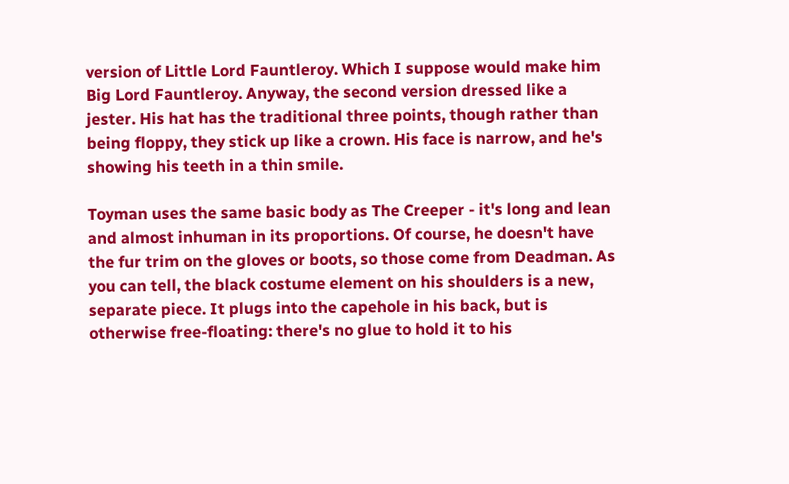version of Little Lord Fauntleroy. Which I suppose would make him Big Lord Fauntleroy. Anyway, the second version dressed like a jester. His hat has the traditional three points, though rather than being floppy, they stick up like a crown. His face is narrow, and he's showing his teeth in a thin smile.

Toyman uses the same basic body as The Creeper - it's long and lean and almost inhuman in its proportions. Of course, he doesn't have the fur trim on the gloves or boots, so those come from Deadman. As you can tell, the black costume element on his shoulders is a new, separate piece. It plugs into the capehole in his back, but is otherwise free-floating: there's no glue to hold it to his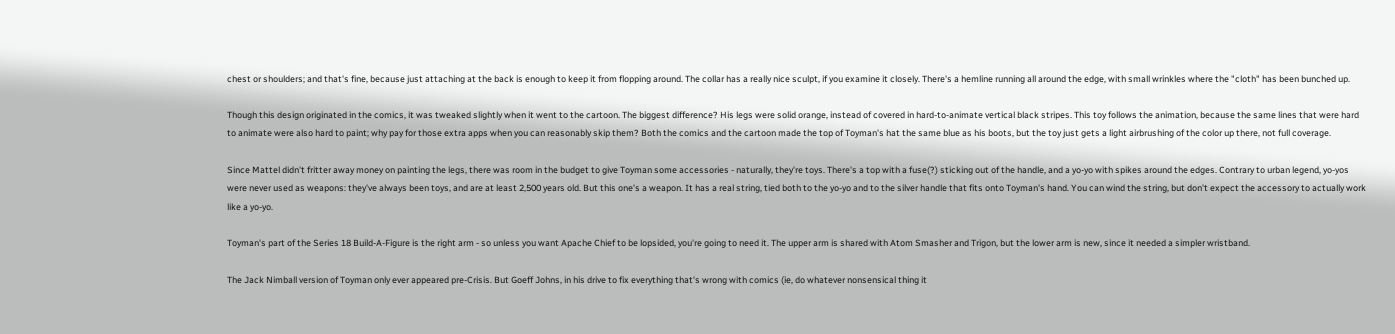chest or shoulders; and that's fine, because just attaching at the back is enough to keep it from flopping around. The collar has a really nice sculpt, if you examine it closely. There's a hemline running all around the edge, with small wrinkles where the "cloth" has been bunched up.

Though this design originated in the comics, it was tweaked slightly when it went to the cartoon. The biggest difference? His legs were solid orange, instead of covered in hard-to-animate vertical black stripes. This toy follows the animation, because the same lines that were hard to animate were also hard to paint; why pay for those extra apps when you can reasonably skip them? Both the comics and the cartoon made the top of Toyman's hat the same blue as his boots, but the toy just gets a light airbrushing of the color up there, not full coverage.

Since Mattel didn't fritter away money on painting the legs, there was room in the budget to give Toyman some accessories - naturally, they're toys. There's a top with a fuse(?) sticking out of the handle, and a yo-yo with spikes around the edges. Contrary to urban legend, yo-yos were never used as weapons: they've always been toys, and are at least 2,500 years old. But this one's a weapon. It has a real string, tied both to the yo-yo and to the silver handle that fits onto Toyman's hand. You can wind the string, but don't expect the accessory to actually work like a yo-yo.

Toyman's part of the Series 18 Build-A-Figure is the right arm - so unless you want Apache Chief to be lopsided, you're going to need it. The upper arm is shared with Atom Smasher and Trigon, but the lower arm is new, since it needed a simpler wristband.

The Jack Nimball version of Toyman only ever appeared pre-Crisis. But Goeff Johns, in his drive to fix everything that's wrong with comics (ie, do whatever nonsensical thing it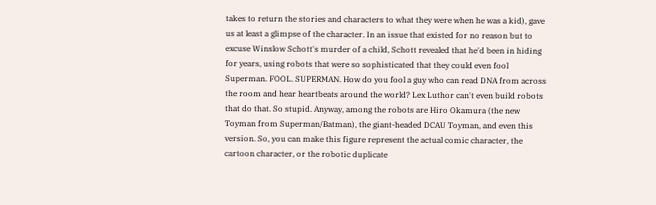takes to return the stories and characters to what they were when he was a kid), gave us at least a glimpse of the character. In an issue that existed for no reason but to excuse Winslow Schott's murder of a child, Schott revealed that he'd been in hiding for years, using robots that were so sophisticated that they could even fool Superman. FOOL. SUPERMAN. How do you fool a guy who can read DNA from across the room and hear heartbeats around the world? Lex Luthor can't even build robots that do that. So stupid. Anyway, among the robots are Hiro Okamura (the new Toyman from Superman/Batman), the giant-headed DCAU Toyman, and even this version. So, you can make this figure represent the actual comic character, the cartoon character, or the robotic duplicate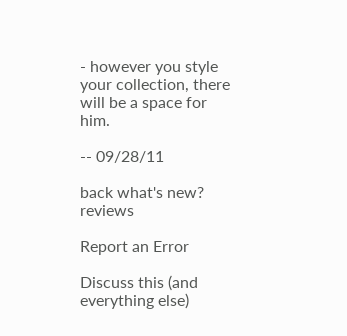- however you style your collection, there will be a space for him.

-- 09/28/11

back what's new? reviews

Report an Error

Discuss this (and everything else)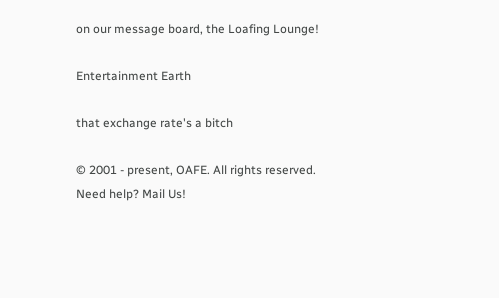on our message board, the Loafing Lounge!

Entertainment Earth

that exchange rate's a bitch

© 2001 - present, OAFE. All rights reserved.
Need help? Mail Us!